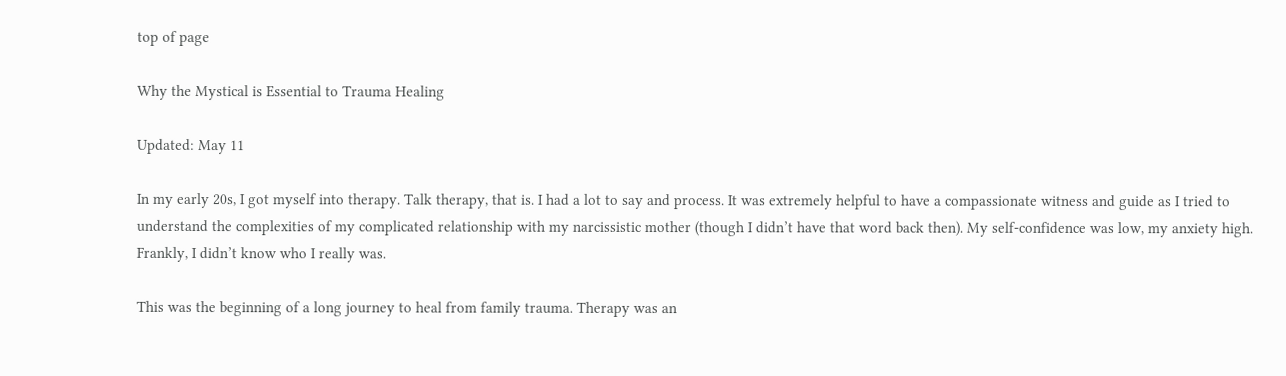top of page

Why the Mystical is Essential to Trauma Healing

Updated: May 11

In my early 20s, I got myself into therapy. Talk therapy, that is. I had a lot to say and process. It was extremely helpful to have a compassionate witness and guide as I tried to understand the complexities of my complicated relationship with my narcissistic mother (though I didn’t have that word back then). My self-confidence was low, my anxiety high. Frankly, I didn’t know who I really was.

This was the beginning of a long journey to heal from family trauma. Therapy was an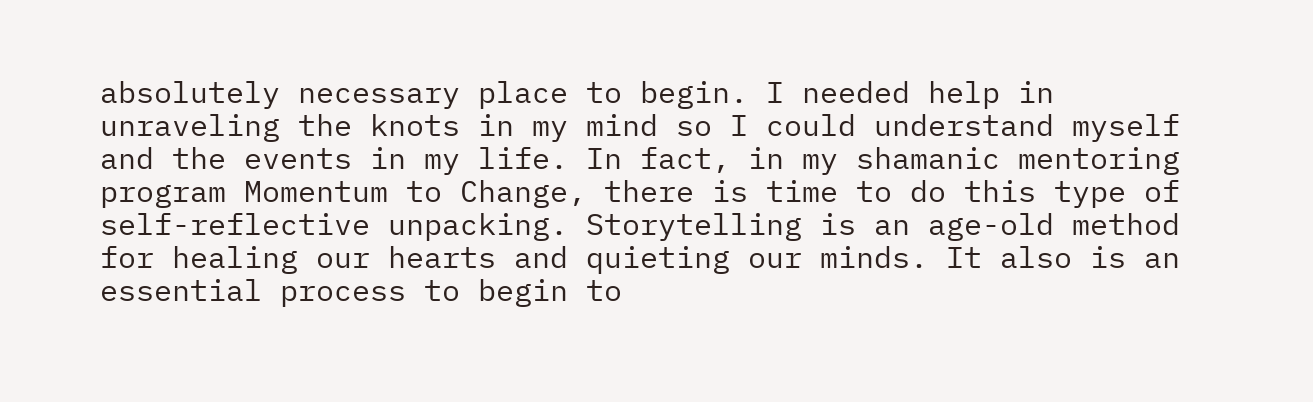absolutely necessary place to begin. I needed help in unraveling the knots in my mind so I could understand myself and the events in my life. In fact, in my shamanic mentoring program Momentum to Change, there is time to do this type of self-reflective unpacking. Storytelling is an age-old method for healing our hearts and quieting our minds. It also is an essential process to begin to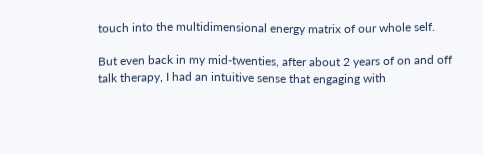touch into the multidimensional energy matrix of our whole self.

But even back in my mid-twenties, after about 2 years of on and off talk therapy, I had an intuitive sense that engaging with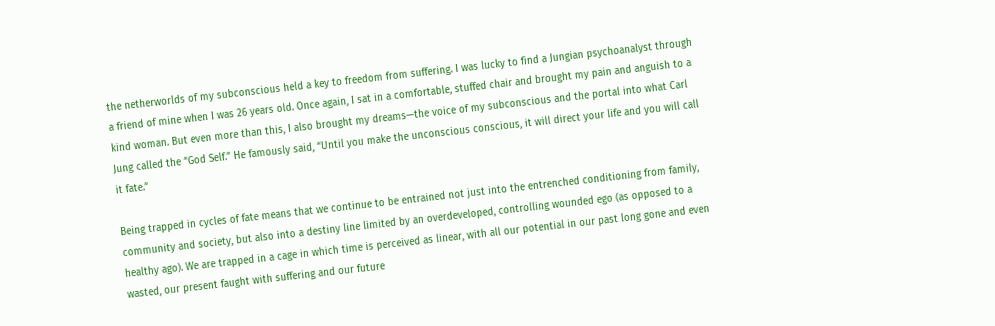the netherworlds of my subconscious held a key to freedom from suffering. I was lucky to find a Jungian psychoanalyst through a friend of mine when I was 26 years old. Once again, I sat in a comfortable, stuffed chair and brought my pain and anguish to a kind woman. But even more than this, I also brought my dreams—the voice of my subconscious and the portal into what Carl Jung called the “God Self.” He famously said, “Until you make the unconscious conscious, it will direct your life and you will call it fate.”

Being trapped in cycles of fate means that we continue to be entrained not just into the entrenched conditioning from family, community and society, but also into a destiny line limited by an overdeveloped, controlling wounded ego (as opposed to a healthy ago). We are trapped in a cage in which time is perceived as linear, with all our potential in our past long gone and even wasted, our present faught with suffering and our future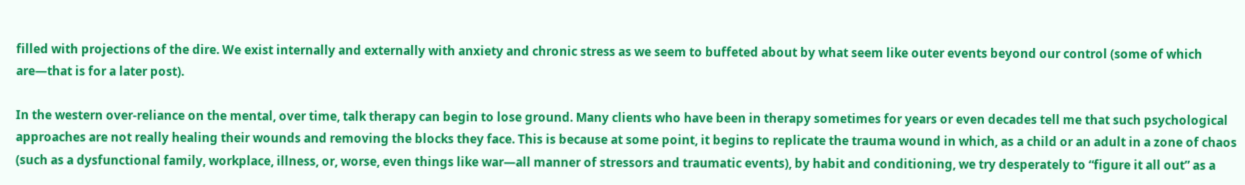filled with projections of the dire. We exist internally and externally with anxiety and chronic stress as we seem to buffeted about by what seem like outer events beyond our control (some of which are—that is for a later post).

In the western over-reliance on the mental, over time, talk therapy can begin to lose ground. Many clients who have been in therapy sometimes for years or even decades tell me that such psychological approaches are not really healing their wounds and removing the blocks they face. This is because at some point, it begins to replicate the trauma wound in which, as a child or an adult in a zone of chaos (such as a dysfunctional family, workplace, illness, or, worse, even things like war—all manner of stressors and traumatic events), by habit and conditioning, we try desperately to “figure it all out” as a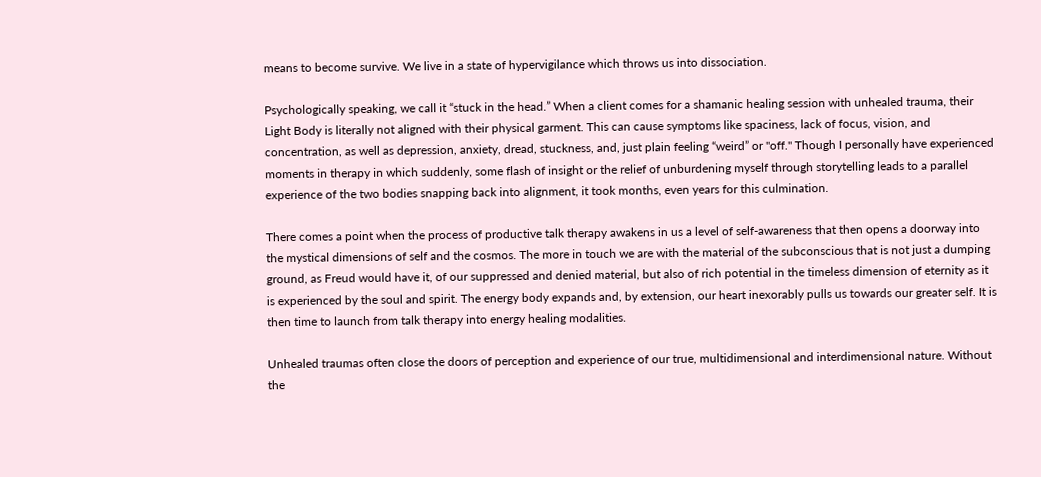means to become survive. We live in a state of hypervigilance which throws us into dissociation.

Psychologically speaking, we call it “stuck in the head.” When a client comes for a shamanic healing session with unhealed trauma, their Light Body is literally not aligned with their physical garment. This can cause symptoms like spaciness, lack of focus, vision, and concentration, as well as depression, anxiety, dread, stuckness, and, just plain feeling “weird” or "off." Though I personally have experienced moments in therapy in which suddenly, some flash of insight or the relief of unburdening myself through storytelling leads to a parallel experience of the two bodies snapping back into alignment, it took months, even years for this culmination.

There comes a point when the process of productive talk therapy awakens in us a level of self-awareness that then opens a doorway into the mystical dimensions of self and the cosmos. The more in touch we are with the material of the subconscious that is not just a dumping ground, as Freud would have it, of our suppressed and denied material, but also of rich potential in the timeless dimension of eternity as it is experienced by the soul and spirit. The energy body expands and, by extension, our heart inexorably pulls us towards our greater self. It is then time to launch from talk therapy into energy healing modalities.

Unhealed traumas often close the doors of perception and experience of our true, multidimensional and interdimensional nature. Without the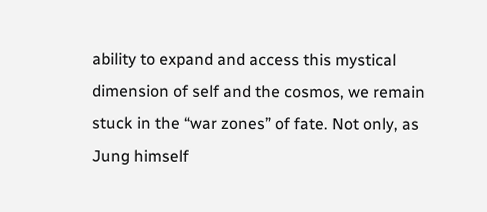ability to expand and access this mystical dimension of self and the cosmos, we remain stuck in the “war zones” of fate. Not only, as Jung himself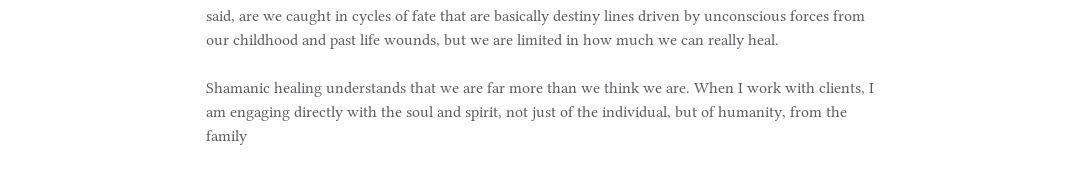said, are we caught in cycles of fate that are basically destiny lines driven by unconscious forces from our childhood and past life wounds, but we are limited in how much we can really heal.

Shamanic healing understands that we are far more than we think we are. When I work with clients, I am engaging directly with the soul and spirit, not just of the individual, but of humanity, from the family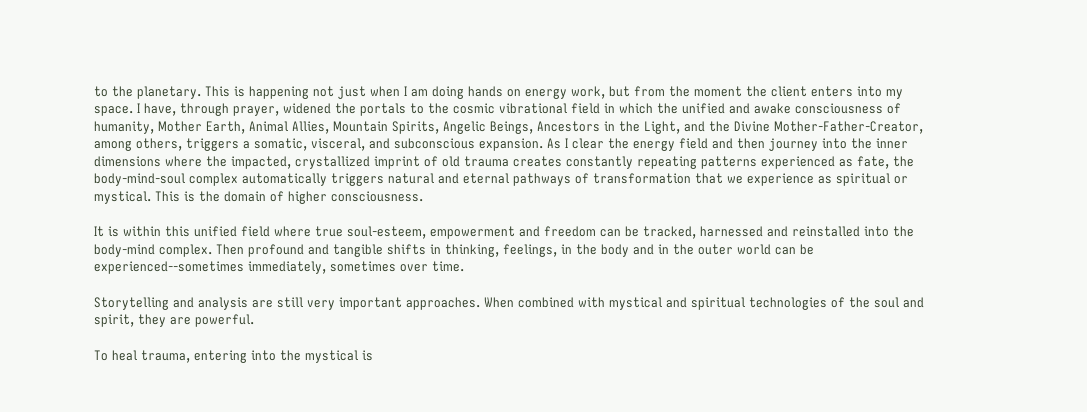to the planetary. This is happening not just when I am doing hands on energy work, but from the moment the client enters into my space. I have, through prayer, widened the portals to the cosmic vibrational field in which the unified and awake consciousness of humanity, Mother Earth, Animal Allies, Mountain Spirits, Angelic Beings, Ancestors in the Light, and the Divine Mother-Father-Creator, among others, triggers a somatic, visceral, and subconscious expansion. As I clear the energy field and then journey into the inner dimensions where the impacted, crystallized imprint of old trauma creates constantly repeating patterns experienced as fate, the body-mind-soul complex automatically triggers natural and eternal pathways of transformation that we experience as spiritual or mystical. This is the domain of higher consciousness.

It is within this unified field where true soul-esteem, empowerment and freedom can be tracked, harnessed and reinstalled into the body-mind complex. Then profound and tangible shifts in thinking, feelings, in the body and in the outer world can be experienced--sometimes immediately, sometimes over time.

Storytelling and analysis are still very important approaches. When combined with mystical and spiritual technologies of the soul and spirit, they are powerful.

To heal trauma, entering into the mystical is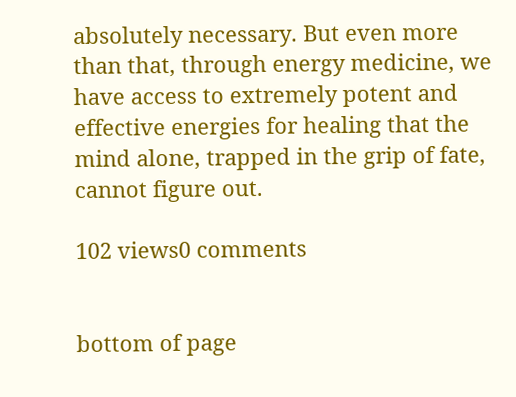absolutely necessary. But even more than that, through energy medicine, we have access to extremely potent and effective energies for healing that the mind alone, trapped in the grip of fate, cannot figure out.

102 views0 comments


bottom of page